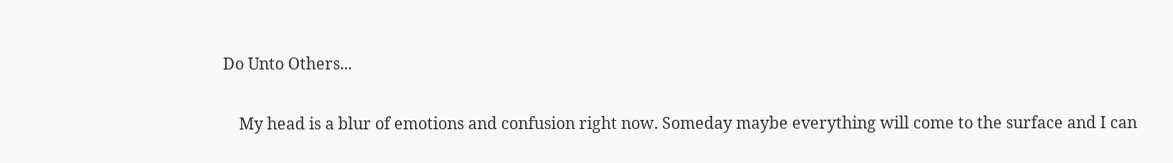Do Unto Others...

    My head is a blur of emotions and confusion right now. Someday maybe everything will come to the surface and I can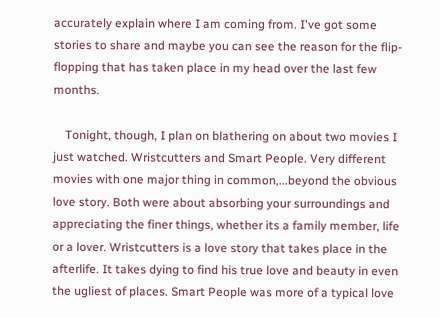accurately explain where I am coming from. I've got some stories to share and maybe you can see the reason for the flip-flopping that has taken place in my head over the last few months.

    Tonight, though, I plan on blathering on about two movies I just watched. Wristcutters and Smart People. Very different movies with one major thing in common,...beyond the obvious love story. Both were about absorbing your surroundings and appreciating the finer things, whether its a family member, life or a lover. Wristcutters is a love story that takes place in the afterlife. It takes dying to find his true love and beauty in even the ugliest of places. Smart People was more of a typical love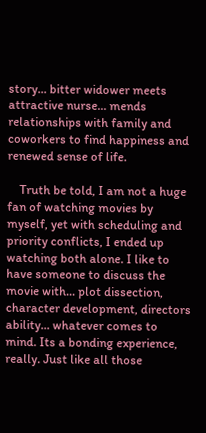story... bitter widower meets attractive nurse... mends relationships with family and coworkers to find happiness and renewed sense of life.

    Truth be told, I am not a huge fan of watching movies by myself, yet with scheduling and priority conflicts, I ended up watching both alone. I like to have someone to discuss the movie with... plot dissection, character development, directors ability... whatever comes to mind. Its a bonding experience, really. Just like all those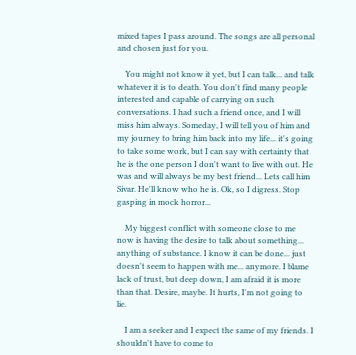mixed tapes I pass around. The songs are all personal and chosen just for you.

    You might not know it yet, but I can talk... and talk whatever it is to death. You don't find many people interested and capable of carrying on such conversations. I had such a friend once, and I will miss him always. Someday, I will tell you of him and my journey to bring him back into my life... it's going to take some work, but I can say with certainty that he is the one person I don't want to live with out. He was and will always be my best friend... Lets call him Sivar. He'll know who he is. Ok, so I digress. Stop gasping in mock horror...

    My biggest conflict with someone close to me now is having the desire to talk about something... anything of substance. I know it can be done... just doesn't seem to happen with me... anymore. I blame lack of trust, but deep down, I am afraid it is more than that. Desire, maybe. It hurts, I'm not going to lie.

    I am a seeker and I expect the same of my friends. I shouldn't have to come to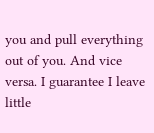you and pull everything out of you. And vice versa. I guarantee I leave little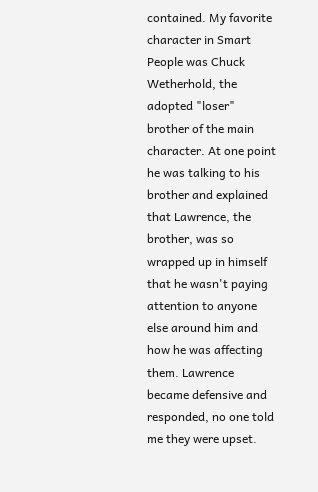contained. My favorite character in Smart People was Chuck Wetherhold, the adopted "loser" brother of the main character. At one point he was talking to his brother and explained that Lawrence, the brother, was so wrapped up in himself that he wasn't paying attention to anyone else around him and how he was affecting them. Lawrence became defensive and responded, no one told me they were upset.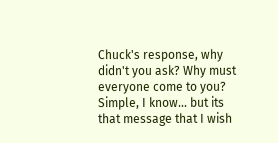Chuck's response, why didn't you ask? Why must everyone come to you? Simple, I know... but its that message that I wish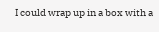I could wrap up in a box with a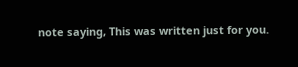note saying, This was written just for you.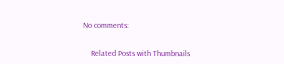No comments:


    Related Posts with Thumbnails